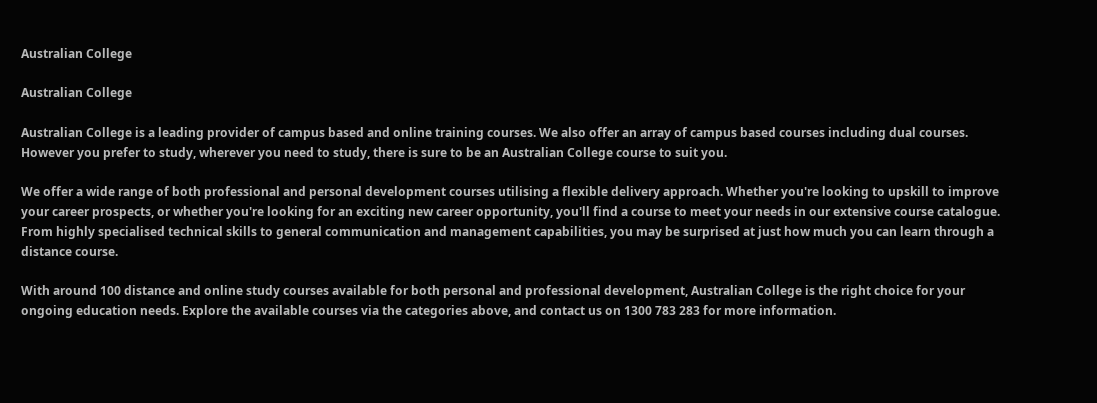Australian College

Australian College

Australian College is a leading provider of campus based and online training courses. We also offer an array of campus based courses including dual courses. However you prefer to study, wherever you need to study, there is sure to be an Australian College course to suit you.

We offer a wide range of both professional and personal development courses utilising a flexible delivery approach. Whether you're looking to upskill to improve your career prospects, or whether you're looking for an exciting new career opportunity, you'll find a course to meet your needs in our extensive course catalogue. From highly specialised technical skills to general communication and management capabilities, you may be surprised at just how much you can learn through a distance course.

With around 100 distance and online study courses available for both personal and professional development, Australian College is the right choice for your ongoing education needs. Explore the available courses via the categories above, and contact us on 1300 783 283 for more information.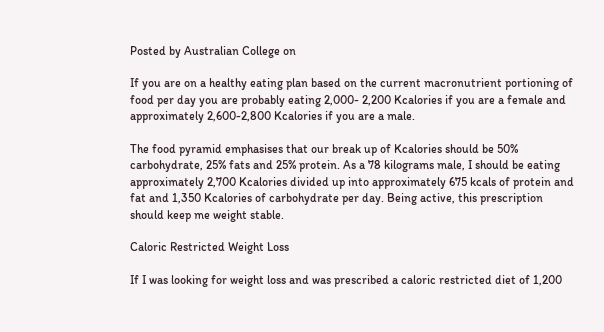Posted by Australian College on

If you are on a healthy eating plan based on the current macronutrient portioning of food per day you are probably eating 2,000- 2,200 Kcalories if you are a female and approximately 2,600-2,800 Kcalories if you are a male.

The food pyramid emphasises that our break up of Kcalories should be 50% carbohydrate, 25% fats and 25% protein. As a 78 kilograms male, I should be eating approximately 2,700 Kcalories divided up into approximately 675 kcals of protein and fat and 1,350 Kcalories of carbohydrate per day. Being active, this prescription should keep me weight stable.

Caloric Restricted Weight Loss

If I was looking for weight loss and was prescribed a caloric restricted diet of 1,200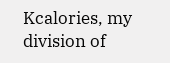Kcalories, my division of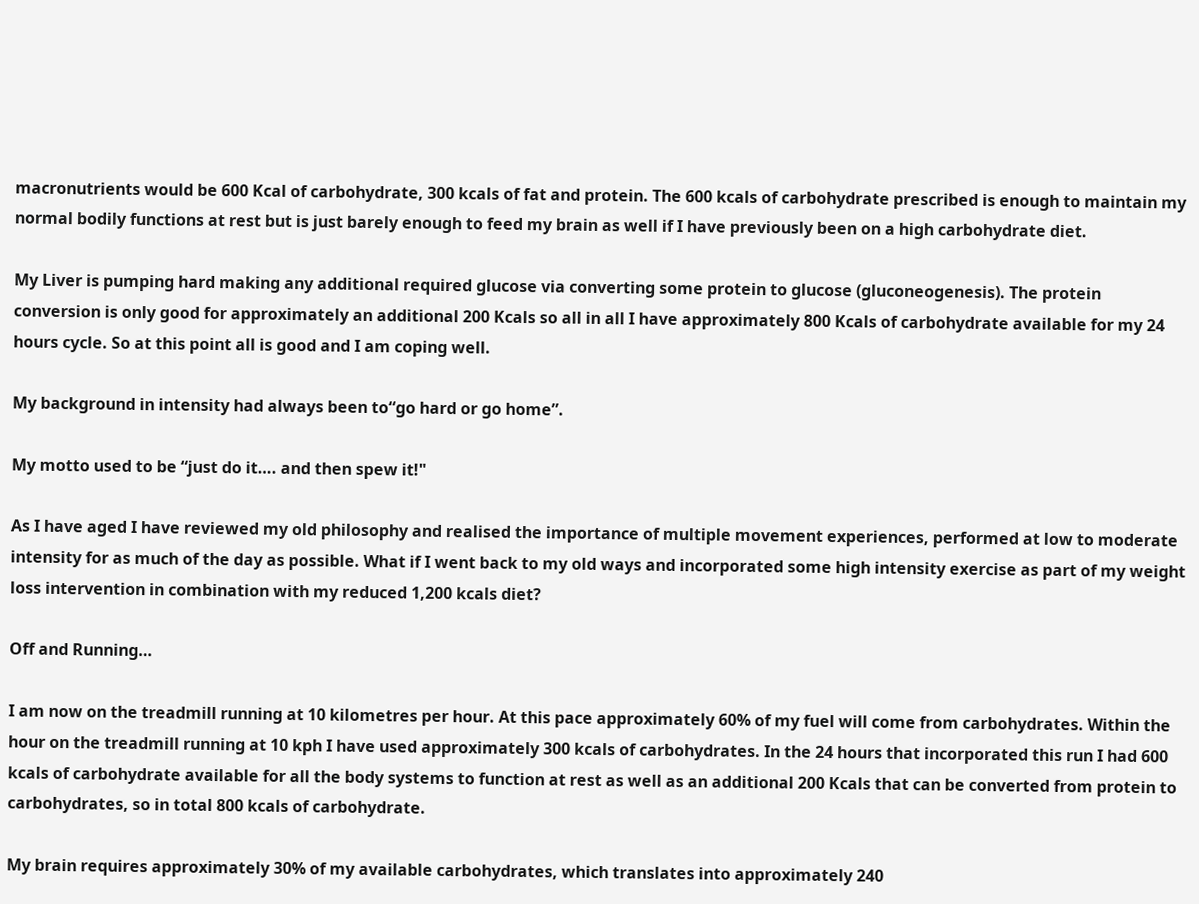macronutrients would be 600 Kcal of carbohydrate, 300 kcals of fat and protein. The 600 kcals of carbohydrate prescribed is enough to maintain my normal bodily functions at rest but is just barely enough to feed my brain as well if I have previously been on a high carbohydrate diet.

My Liver is pumping hard making any additional required glucose via converting some protein to glucose (gluconeogenesis). The protein conversion is only good for approximately an additional 200 Kcals so all in all I have approximately 800 Kcals of carbohydrate available for my 24 hours cycle. So at this point all is good and I am coping well.

My background in intensity had always been to“go hard or go home”.

My motto used to be “just do it…. and then spew it!"

As I have aged I have reviewed my old philosophy and realised the importance of multiple movement experiences, performed at low to moderate intensity for as much of the day as possible. What if I went back to my old ways and incorporated some high intensity exercise as part of my weight loss intervention in combination with my reduced 1,200 kcals diet?

Off and Running…

I am now on the treadmill running at 10 kilometres per hour. At this pace approximately 60% of my fuel will come from carbohydrates. Within the hour on the treadmill running at 10 kph I have used approximately 300 kcals of carbohydrates. In the 24 hours that incorporated this run I had 600 kcals of carbohydrate available for all the body systems to function at rest as well as an additional 200 Kcals that can be converted from protein to carbohydrates, so in total 800 kcals of carbohydrate.

My brain requires approximately 30% of my available carbohydrates, which translates into approximately 240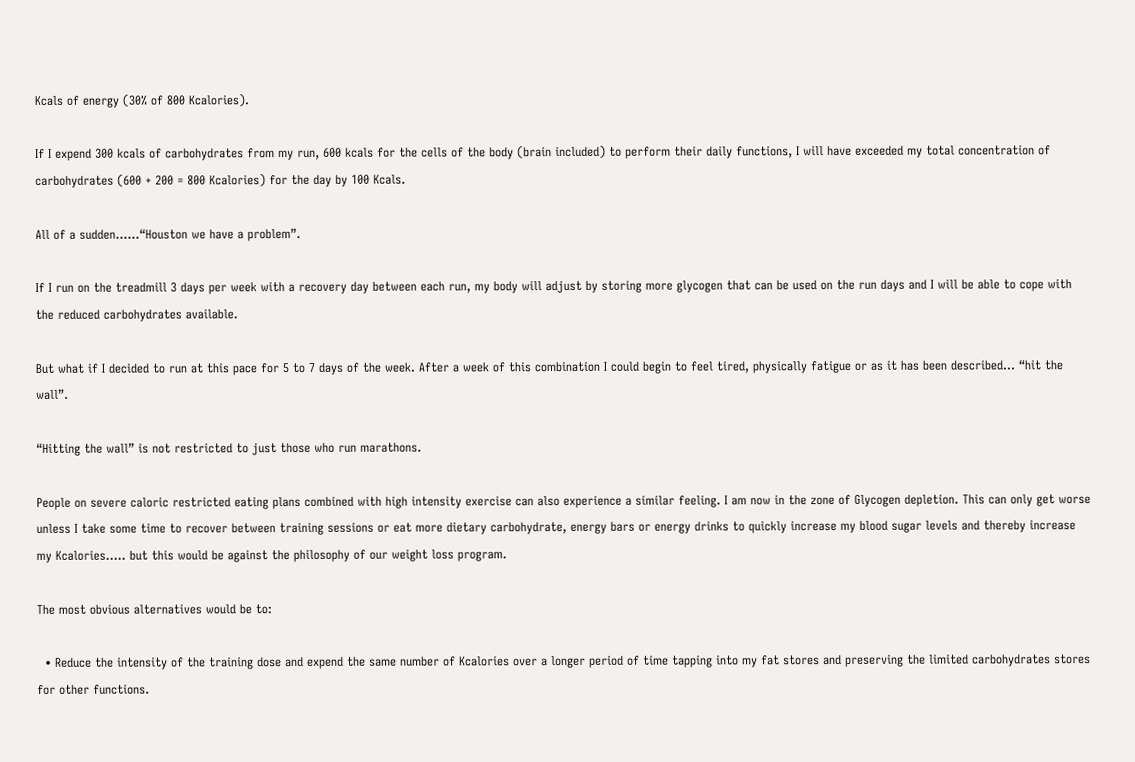Kcals of energy (30% of 800 Kcalories).

If I expend 300 kcals of carbohydrates from my run, 600 kcals for the cells of the body (brain included) to perform their daily functions, I will have exceeded my total concentration of carbohydrates (600 + 200 = 800 Kcalories) for the day by 100 Kcals.

All of a sudden……“Houston we have a problem”.

If I run on the treadmill 3 days per week with a recovery day between each run, my body will adjust by storing more glycogen that can be used on the run days and I will be able to cope with the reduced carbohydrates available.

But what if I decided to run at this pace for 5 to 7 days of the week. After a week of this combination I could begin to feel tired, physically fatigue or as it has been described… “hit the wall”.

“Hitting the wall” is not restricted to just those who run marathons.

People on severe caloric restricted eating plans combined with high intensity exercise can also experience a similar feeling. I am now in the zone of Glycogen depletion. This can only get worse unless I take some time to recover between training sessions or eat more dietary carbohydrate, energy bars or energy drinks to quickly increase my blood sugar levels and thereby increase my Kcalories….. but this would be against the philosophy of our weight loss program.

The most obvious alternatives would be to:

  • Reduce the intensity of the training dose and expend the same number of Kcalories over a longer period of time tapping into my fat stores and preserving the limited carbohydrates stores for other functions.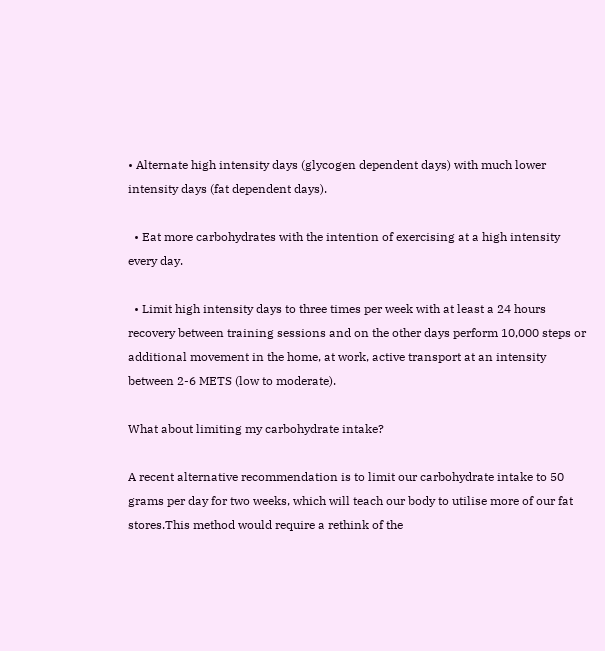• Alternate high intensity days (glycogen dependent days) with much lower intensity days (fat dependent days).

  • Eat more carbohydrates with the intention of exercising at a high intensity every day.

  • Limit high intensity days to three times per week with at least a 24 hours recovery between training sessions and on the other days perform 10,000 steps or additional movement in the home, at work, active transport at an intensity between 2-6 METS (low to moderate).

What about limiting my carbohydrate intake?

A recent alternative recommendation is to limit our carbohydrate intake to 50 grams per day for two weeks, which will teach our body to utilise more of our fat stores.This method would require a rethink of the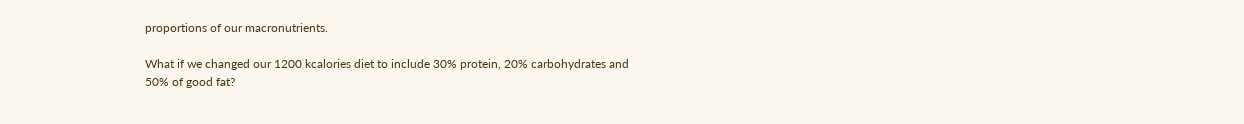proportions of our macronutrients.

What if we changed our 1200 kcalories diet to include 30% protein, 20% carbohydrates and 50% of good fat?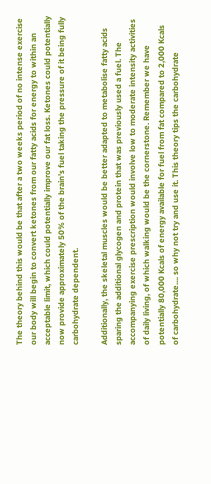The theory behind this would be that after a two weeks period of no intense exercise our body will begin to convert ketones from our fatty acids for energy to within an acceptable limit, which could potentially improve our fat loss. Ketones could potentially now provide approximately 50% of the brain’s fuel taking the pressure of it being fully carbohydrate dependent.

Additionally, the skeletal muscles would be better adapted to metabolise fatty acids sparing the additional glycogen and protein that was previously used a fuel. The accompanying exercise prescription would involve low to moderate intensity activities of daily living, of which walking would be the cornerstone. Remember we have potentially 80,000 Kcals of energy available for fuel from fat compared to 2,000 Kcals of carbohydrate.... so why not try and use it. This theory tips the carbohydrate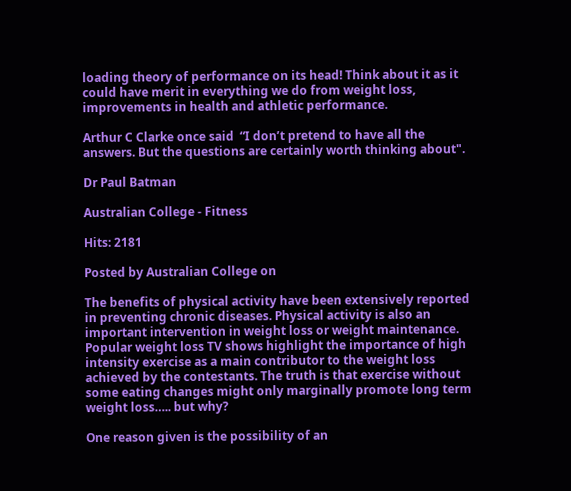loading theory of performance on its head! Think about it as it could have merit in everything we do from weight loss, improvements in health and athletic performance.

Arthur C Clarke once said  “I don’t pretend to have all the answers. But the questions are certainly worth thinking about".

Dr Paul Batman

Australian College - Fitness

Hits: 2181

Posted by Australian College on

The benefits of physical activity have been extensively reported in preventing chronic diseases. Physical activity is also an important intervention in weight loss or weight maintenance. Popular weight loss TV shows highlight the importance of high intensity exercise as a main contributor to the weight loss achieved by the contestants. The truth is that exercise without some eating changes might only marginally promote long term weight loss….. but why?

One reason given is the possibility of an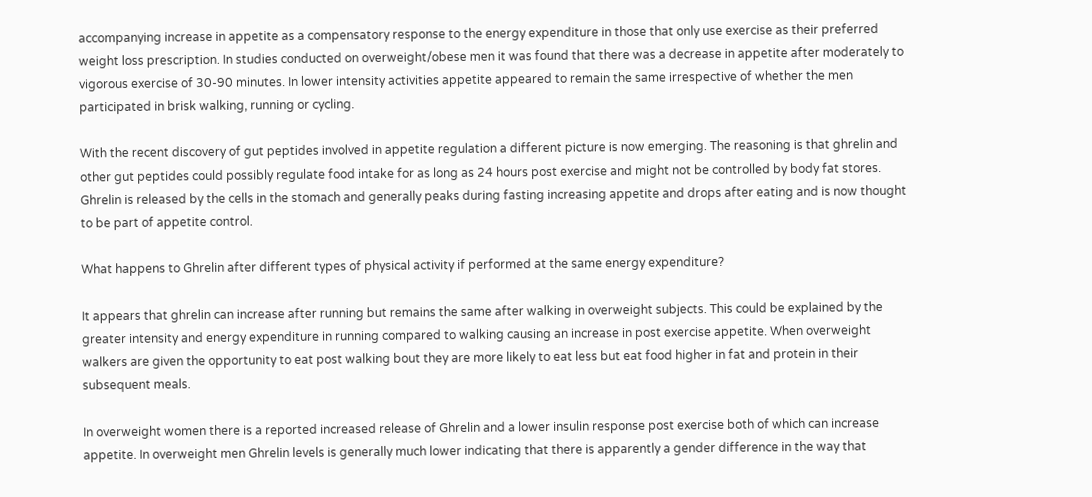accompanying increase in appetite as a compensatory response to the energy expenditure in those that only use exercise as their preferred weight loss prescription. In studies conducted on overweight/obese men it was found that there was a decrease in appetite after moderately to vigorous exercise of 30-90 minutes. In lower intensity activities appetite appeared to remain the same irrespective of whether the men participated in brisk walking, running or cycling.

With the recent discovery of gut peptides involved in appetite regulation a different picture is now emerging. The reasoning is that ghrelin and other gut peptides could possibly regulate food intake for as long as 24 hours post exercise and might not be controlled by body fat stores. Ghrelin is released by the cells in the stomach and generally peaks during fasting increasing appetite and drops after eating and is now thought to be part of appetite control.

What happens to Ghrelin after different types of physical activity if performed at the same energy expenditure?

It appears that ghrelin can increase after running but remains the same after walking in overweight subjects. This could be explained by the greater intensity and energy expenditure in running compared to walking causing an increase in post exercise appetite. When overweight walkers are given the opportunity to eat post walking bout they are more likely to eat less but eat food higher in fat and protein in their subsequent meals.

In overweight women there is a reported increased release of Ghrelin and a lower insulin response post exercise both of which can increase appetite. In overweight men Ghrelin levels is generally much lower indicating that there is apparently a gender difference in the way that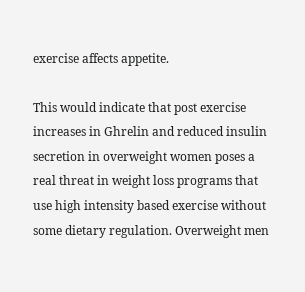exercise affects appetite.

This would indicate that post exercise increases in Ghrelin and reduced insulin secretion in overweight women poses a real threat in weight loss programs that use high intensity based exercise without some dietary regulation. Overweight men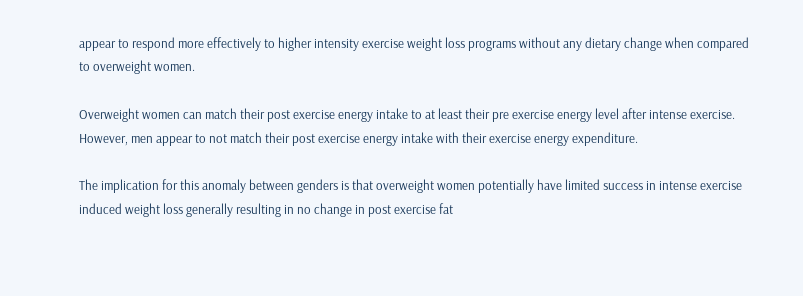appear to respond more effectively to higher intensity exercise weight loss programs without any dietary change when compared to overweight women.

Overweight women can match their post exercise energy intake to at least their pre exercise energy level after intense exercise. However, men appear to not match their post exercise energy intake with their exercise energy expenditure.

The implication for this anomaly between genders is that overweight women potentially have limited success in intense exercise induced weight loss generally resulting in no change in post exercise fat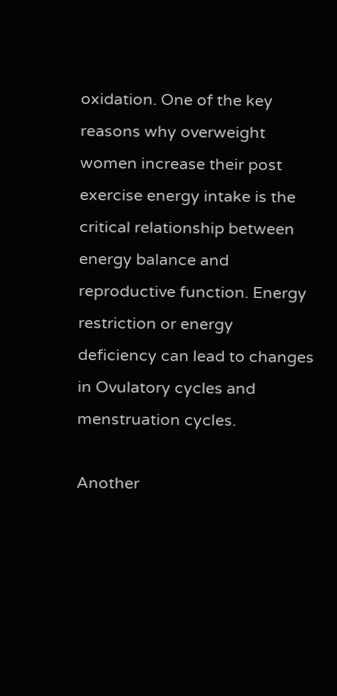oxidation. One of the key reasons why overweight women increase their post exercise energy intake is the critical relationship between energy balance and reproductive function. Energy restriction or energy deficiency can lead to changes in Ovulatory cycles and menstruation cycles.

Another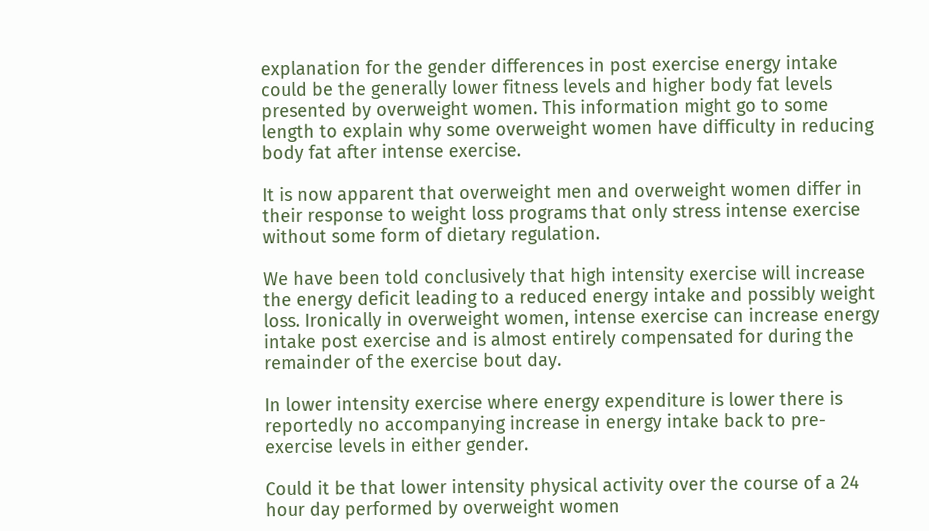explanation for the gender differences in post exercise energy intake could be the generally lower fitness levels and higher body fat levels presented by overweight women. This information might go to some length to explain why some overweight women have difficulty in reducing body fat after intense exercise.

It is now apparent that overweight men and overweight women differ in their response to weight loss programs that only stress intense exercise without some form of dietary regulation.

We have been told conclusively that high intensity exercise will increase the energy deficit leading to a reduced energy intake and possibly weight loss. Ironically in overweight women, intense exercise can increase energy intake post exercise and is almost entirely compensated for during the remainder of the exercise bout day.

In lower intensity exercise where energy expenditure is lower there is reportedly no accompanying increase in energy intake back to pre-exercise levels in either gender.

Could it be that lower intensity physical activity over the course of a 24 hour day performed by overweight women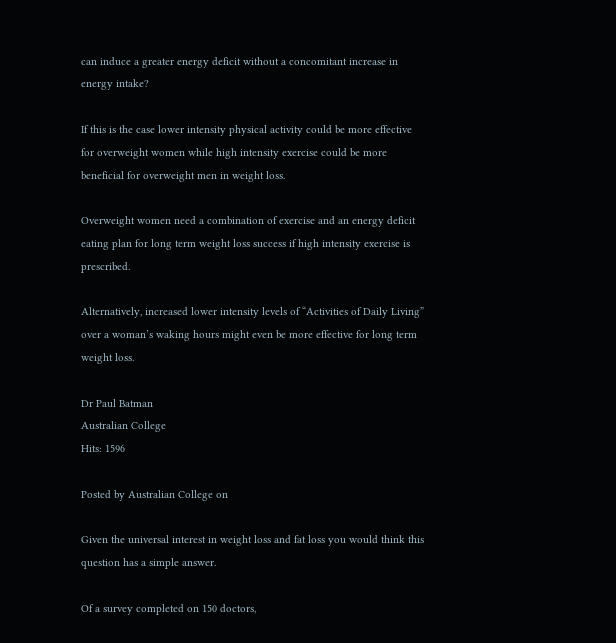can induce a greater energy deficit without a concomitant increase in energy intake?

If this is the case lower intensity physical activity could be more effective for overweight women while high intensity exercise could be more beneficial for overweight men in weight loss.

Overweight women need a combination of exercise and an energy deficit eating plan for long term weight loss success if high intensity exercise is prescribed.

Alternatively, increased lower intensity levels of “Activities of Daily Living” over a woman’s waking hours might even be more effective for long term weight loss.

Dr Paul Batman
Australian College
Hits: 1596

Posted by Australian College on

Given the universal interest in weight loss and fat loss you would think this question has a simple answer.

Of a survey completed on 150 doctors,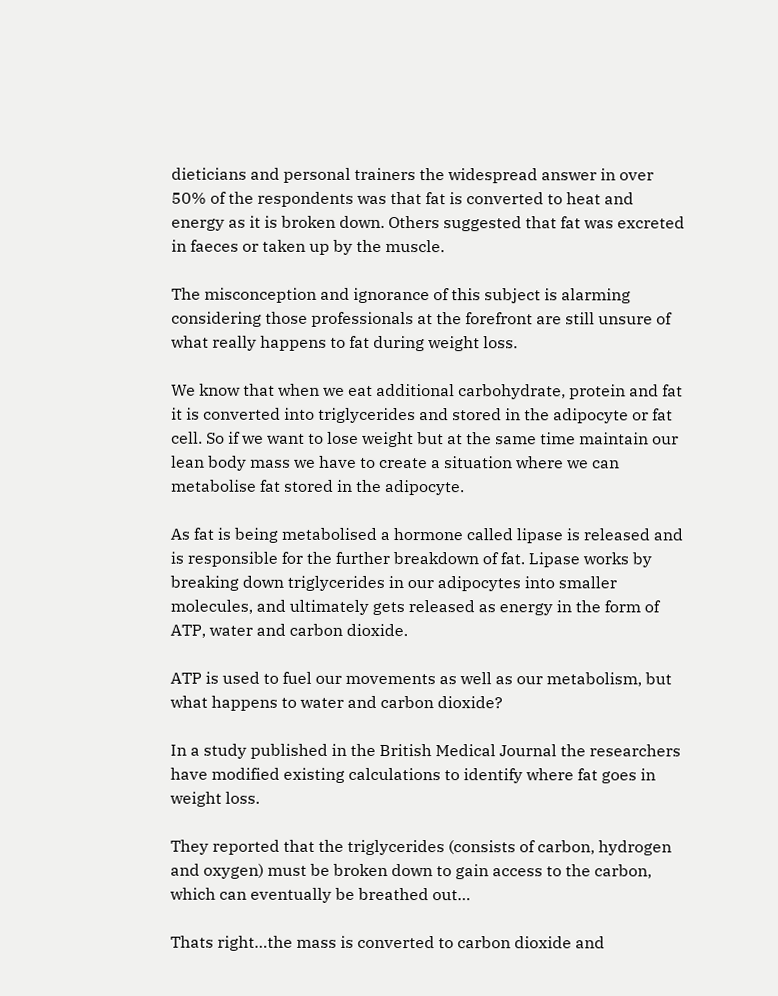dieticians and personal trainers the widespread answer in over 50% of the respondents was that fat is converted to heat and energy as it is broken down. Others suggested that fat was excreted in faeces or taken up by the muscle.

The misconception and ignorance of this subject is alarming considering those professionals at the forefront are still unsure of what really happens to fat during weight loss.

We know that when we eat additional carbohydrate, protein and fat it is converted into triglycerides and stored in the adipocyte or fat cell. So if we want to lose weight but at the same time maintain our lean body mass we have to create a situation where we can metabolise fat stored in the adipocyte.

As fat is being metabolised a hormone called lipase is released and is responsible for the further breakdown of fat. Lipase works by breaking down triglycerides in our adipocytes into smaller molecules, and ultimately gets released as energy in the form of ATP, water and carbon dioxide.

ATP is used to fuel our movements as well as our metabolism, but what happens to water and carbon dioxide?

In a study published in the British Medical Journal the researchers have modified existing calculations to identify where fat goes in weight loss.

They reported that the triglycerides (consists of carbon, hydrogen and oxygen) must be broken down to gain access to the carbon, which can eventually be breathed out…

Thats right…the mass is converted to carbon dioxide and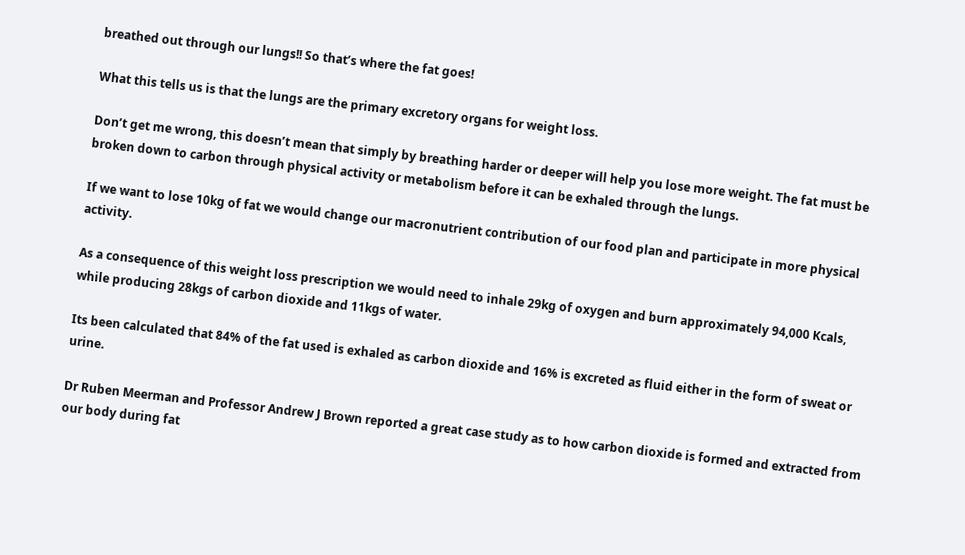breathed out through our lungs!! So that’s where the fat goes!

What this tells us is that the lungs are the primary excretory organs for weight loss.

Don’t get me wrong, this doesn’t mean that simply by breathing harder or deeper will help you lose more weight. The fat must be broken down to carbon through physical activity or metabolism before it can be exhaled through the lungs.

If we want to lose 10kg of fat we would change our macronutrient contribution of our food plan and participate in more physical activity.

As a consequence of this weight loss prescription we would need to inhale 29kg of oxygen and burn approximately 94,000 Kcals, while producing 28kgs of carbon dioxide and 11kgs of water.

Its been calculated that 84% of the fat used is exhaled as carbon dioxide and 16% is excreted as fluid either in the form of sweat or urine.

Dr Ruben Meerman and Professor Andrew J Brown reported a great case study as to how carbon dioxide is formed and extracted from our body during fat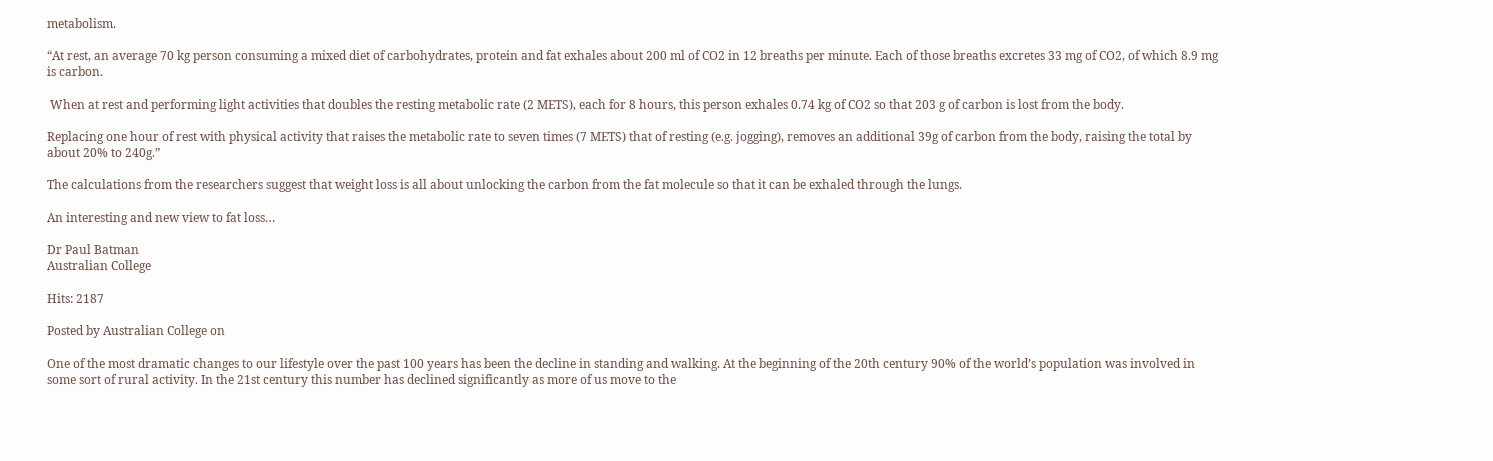metabolism.

“At rest, an average 70 kg person consuming a mixed diet of carbohydrates, protein and fat exhales about 200 ml of CO2 in 12 breaths per minute. Each of those breaths excretes 33 mg of CO2, of which 8.9 mg is carbon.

 When at rest and performing light activities that doubles the resting metabolic rate (2 METS), each for 8 hours, this person exhales 0.74 kg of CO2 so that 203 g of carbon is lost from the body.

Replacing one hour of rest with physical activity that raises the metabolic rate to seven times (7 METS) that of resting (e.g. jogging), removes an additional 39g of carbon from the body, raising the total by about 20% to 240g.”

The calculations from the researchers suggest that weight loss is all about unlocking the carbon from the fat molecule so that it can be exhaled through the lungs.

An interesting and new view to fat loss…

Dr Paul Batman
Australian College

Hits: 2187

Posted by Australian College on

One of the most dramatic changes to our lifestyle over the past 100 years has been the decline in standing and walking. At the beginning of the 20th century 90% of the world’s population was involved in some sort of rural activity. In the 21st century this number has declined significantly as more of us move to the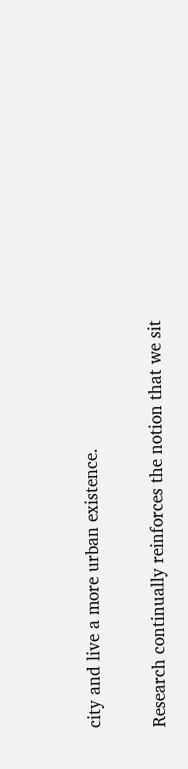city and live a more urban existence.

Research continually reinforces the notion that we sit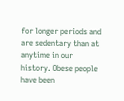for longer periods and are sedentary than at anytime in our history. Obese people have been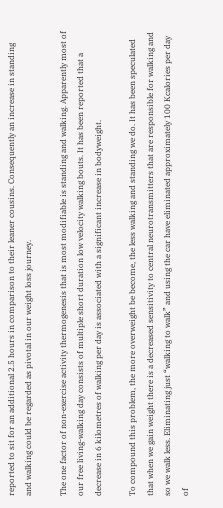reported to sit for an additional 2.5 hours in comparison to their leaner cousins. Consequently an increase in standing and walking could be regarded as pivotal in our weight loss journey.

The one factor of non-exercise activity thermogenesis that is most modifiable is standing and walking. Apparently most of our free living-walking day consists of multiple short duration low velocity walking bouts. It has been reported that a decrease in 6 kilometres of walking per day is associated with a significant increase in bodyweight.

To compound this problem, the more overweight be become, the less walking and standing we do. It has been speculated that when we gain weight there is a decreased sensitivity to central neurotransmitters that are responsible for walking and so we walk less. Eliminating just “walking to walk” and using the car have eliminated approximately 100 Kcalories per day of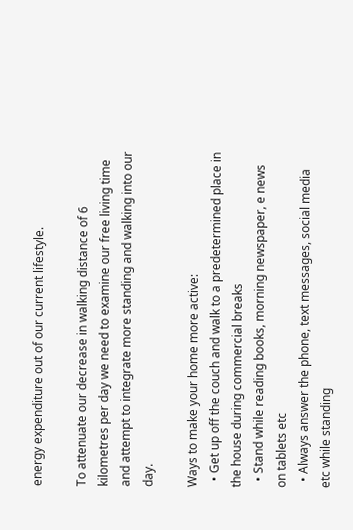energy expenditure out of our current lifestyle.

To attenuate our decrease in walking distance of 6 kilometres per day we need to examine our free living time and attempt to integrate more standing and walking into our day.

Ways to make your home more active:
  • Get up off the couch and walk to a predetermined place in the house during commercial breaks
  • Stand while reading books, morning newspaper, e news on tablets etc
  • Always answer the phone, text messages, social media etc while standing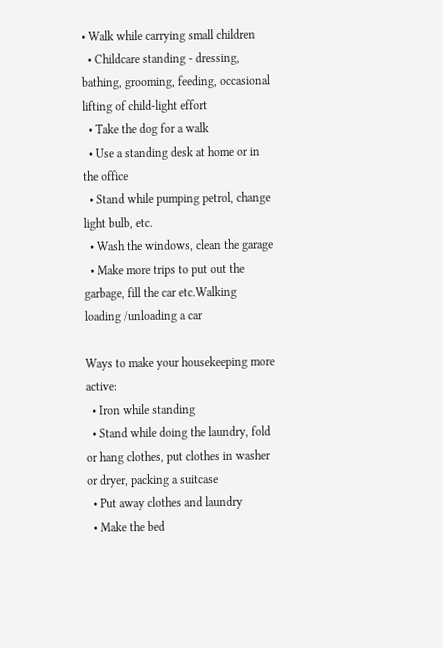• Walk while carrying small children
  • Childcare standing - dressing, bathing, grooming, feeding, occasional lifting of child-light effort
  • Take the dog for a walk
  • Use a standing desk at home or in the office
  • Stand while pumping petrol, change light bulb, etc.
  • Wash the windows, clean the garage
  • Make more trips to put out the garbage, fill the car etc.Walking loading /unloading a car

Ways to make your housekeeping more active:
  • Iron while standing
  • Stand while doing the laundry, fold or hang clothes, put clothes in washer or dryer, packing a suitcase
  • Put away clothes and laundry
  • Make the bed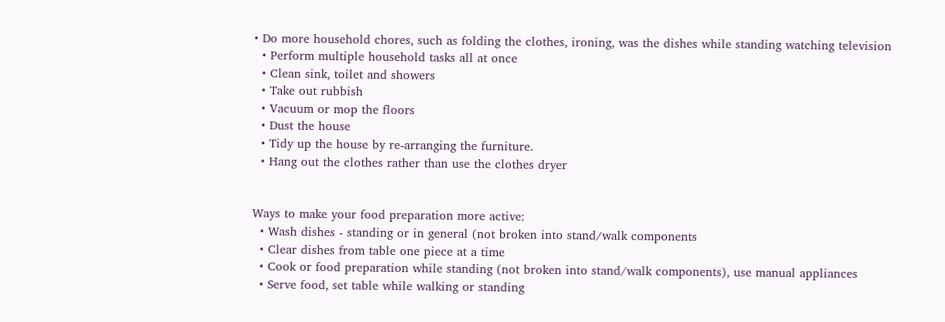• Do more household chores, such as folding the clothes, ironing, was the dishes while standing watching television
  • Perform multiple household tasks all at once
  • Clean sink, toilet and showers
  • Take out rubbish
  • Vacuum or mop the floors
  • Dust the house
  • Tidy up the house by re-arranging the furniture.
  • Hang out the clothes rather than use the clothes dryer


Ways to make your food preparation more active:
  • Wash dishes - standing or in general (not broken into stand/walk components
  • Clear dishes from table one piece at a time
  • Cook or food preparation while standing (not broken into stand/walk components), use manual appliances
  • Serve food, set table while walking or standing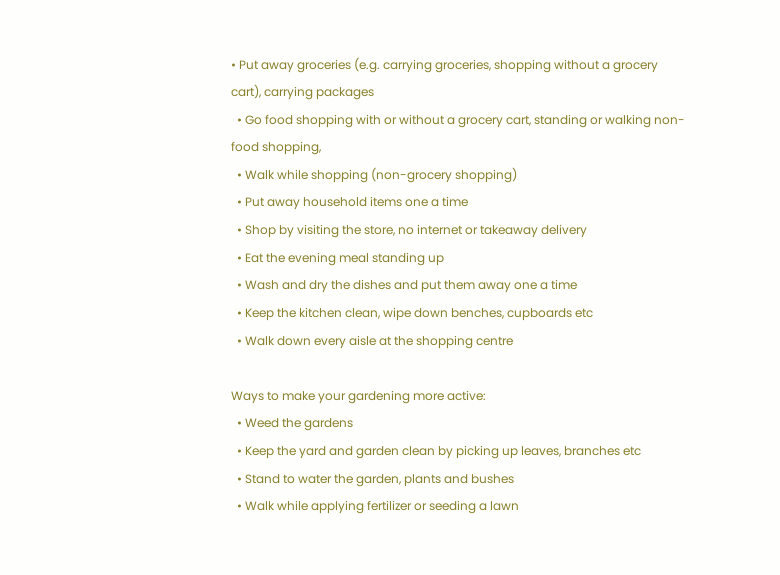• Put away groceries (e.g. carrying groceries, shopping without a grocery cart), carrying packages
  • Go food shopping with or without a grocery cart, standing or walking non-food shopping,
  • Walk while shopping (non-grocery shopping)
  • Put away household items one a time
  • Shop by visiting the store, no internet or takeaway delivery
  • Eat the evening meal standing up
  • Wash and dry the dishes and put them away one a time
  • Keep the kitchen clean, wipe down benches, cupboards etc
  • Walk down every aisle at the shopping centre

Ways to make your gardening more active:
  • Weed the gardens
  • Keep the yard and garden clean by picking up leaves, branches etc
  • Stand to water the garden, plants and bushes
  • Walk while applying fertilizer or seeding a lawn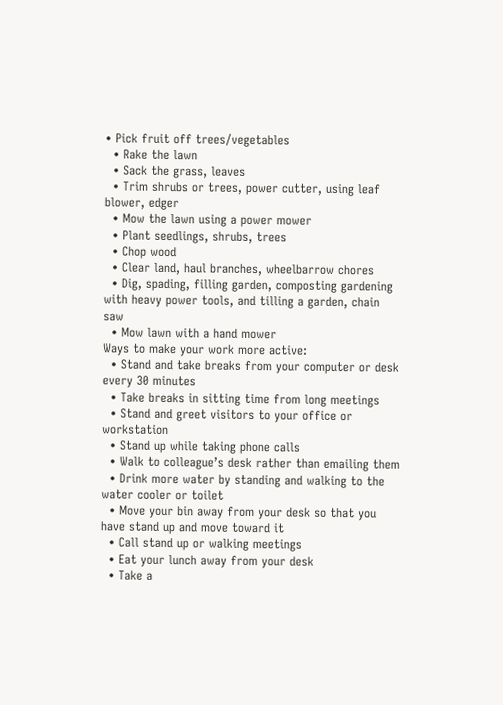• Pick fruit off trees/vegetables
  • Rake the lawn
  • Sack the grass, leaves
  • Trim shrubs or trees, power cutter, using leaf blower, edger
  • Mow the lawn using a power mower
  • Plant seedlings, shrubs, trees
  • Chop wood
  • Clear land, haul branches, wheelbarrow chores
  • Dig, spading, filling garden, composting gardening with heavy power tools, and tilling a garden, chain saw
  • Mow lawn with a hand mower
Ways to make your work more active:
  • Stand and take breaks from your computer or desk every 30 minutes
  • Take breaks in sitting time from long meetings
  • Stand and greet visitors to your office or workstation
  • Stand up while taking phone calls
  • Walk to colleague’s desk rather than emailing them
  • Drink more water by standing and walking to the water cooler or toilet
  • Move your bin away from your desk so that you have stand up and move toward it
  • Call stand up or walking meetings
  • Eat your lunch away from your desk
  • Take a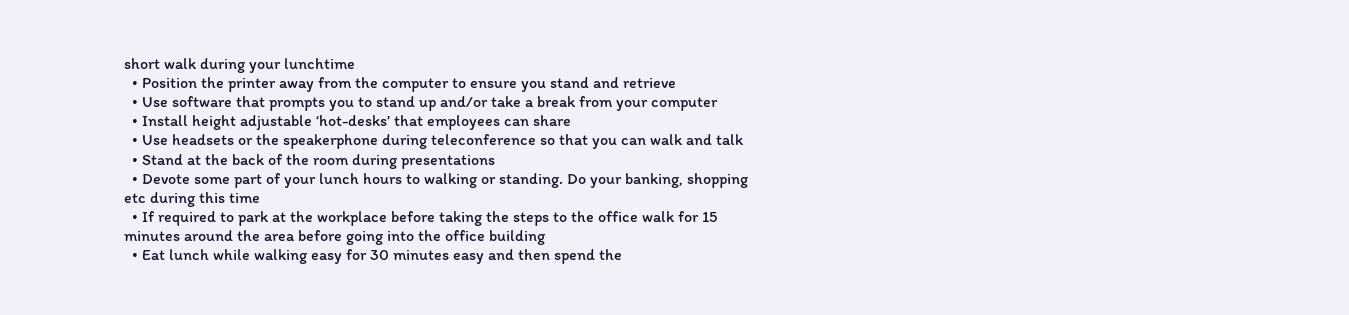short walk during your lunchtime
  • Position the printer away from the computer to ensure you stand and retrieve
  • Use software that prompts you to stand up and/or take a break from your computer
  • Install height adjustable ‘hot-desks’ that employees can share
  • Use headsets or the speakerphone during teleconference so that you can walk and talk
  • Stand at the back of the room during presentations
  • Devote some part of your lunch hours to walking or standing. Do your banking, shopping etc during this time
  • If required to park at the workplace before taking the steps to the office walk for 15 minutes around the area before going into the office building
  • Eat lunch while walking easy for 30 minutes easy and then spend the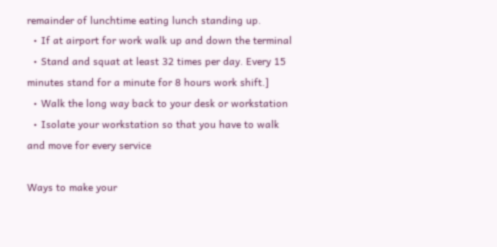remainder of lunchtime eating lunch standing up.
  • If at airport for work walk up and down the terminal
  • Stand and squat at least 32 times per day. Every 15 minutes stand for a minute for 8 hours work shift.]
  • Walk the long way back to your desk or workstation
  • Isolate your workstation so that you have to walk and move for every service

Ways to make your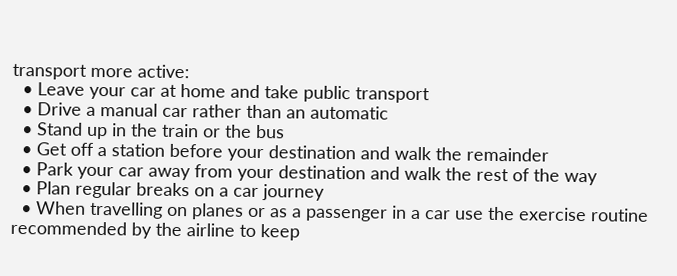transport more active:
  • Leave your car at home and take public transport
  • Drive a manual car rather than an automatic
  • Stand up in the train or the bus
  • Get off a station before your destination and walk the remainder
  • Park your car away from your destination and walk the rest of the way
  • Plan regular breaks on a car journey
  • When travelling on planes or as a passenger in a car use the exercise routine recommended by the airline to keep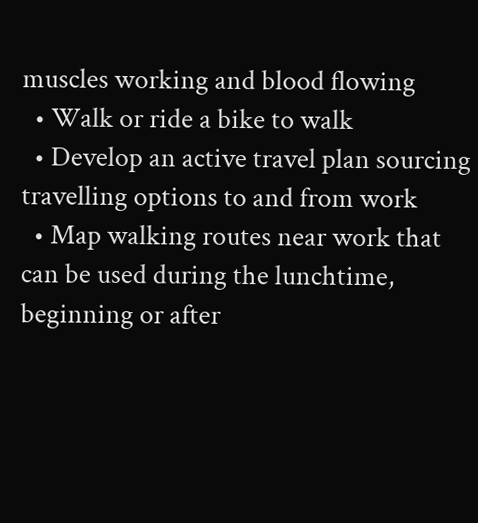muscles working and blood flowing
  • Walk or ride a bike to walk
  • Develop an active travel plan sourcing travelling options to and from work
  • Map walking routes near work that can be used during the lunchtime, beginning or after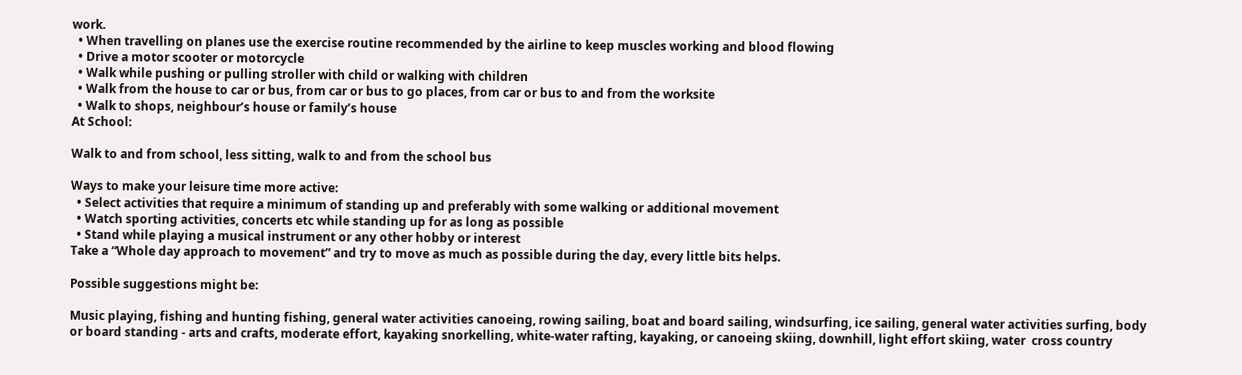work.
  • When travelling on planes use the exercise routine recommended by the airline to keep muscles working and blood flowing
  • Drive a motor scooter or motorcycle
  • Walk while pushing or pulling stroller with child or walking with children
  • Walk from the house to car or bus, from car or bus to go places, from car or bus to and from the worksite
  • Walk to shops, neighbour’s house or family’s house
At School:

Walk to and from school, less sitting, walk to and from the school bus

Ways to make your leisure time more active:
  • Select activities that require a minimum of standing up and preferably with some walking or additional movement
  • Watch sporting activities, concerts etc while standing up for as long as possible
  • Stand while playing a musical instrument or any other hobby or interest
Take a “Whole day approach to movement” and try to move as much as possible during the day, every little bits helps.

Possible suggestions might be:

Music playing, fishing and hunting fishing, general water activities canoeing, rowing sailing, boat and board sailing, windsurfing, ice sailing, general water activities surfing, body or board standing - arts and crafts, moderate effort, kayaking snorkelling, white-water rafting, kayaking, or canoeing skiing, downhill, light effort skiing, water  cross country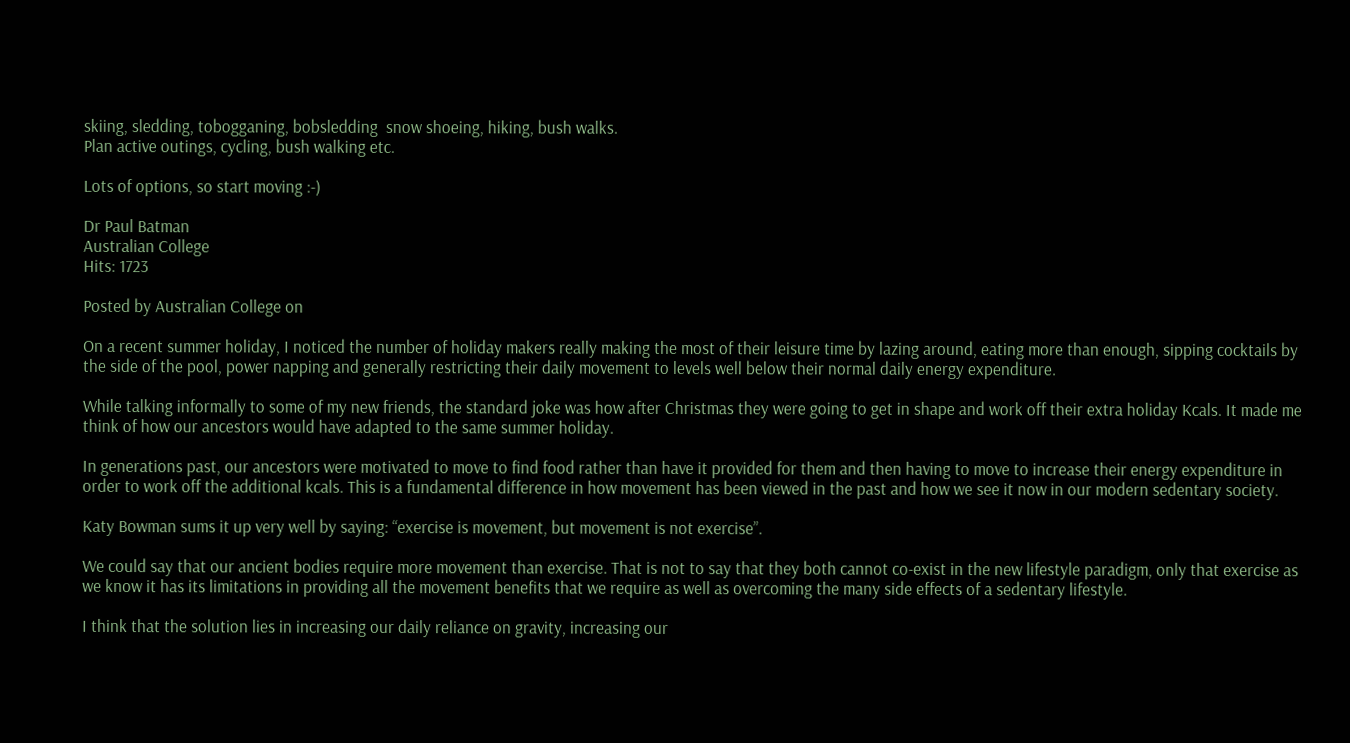skiing, sledding, tobogganing, bobsledding  snow shoeing, hiking, bush walks.
Plan active outings, cycling, bush walking etc.

Lots of options, so start moving :-)

Dr Paul Batman
Australian College
Hits: 1723

Posted by Australian College on

On a recent summer holiday, I noticed the number of holiday makers really making the most of their leisure time by lazing around, eating more than enough, sipping cocktails by the side of the pool, power napping and generally restricting their daily movement to levels well below their normal daily energy expenditure.

While talking informally to some of my new friends, the standard joke was how after Christmas they were going to get in shape and work off their extra holiday Kcals. It made me think of how our ancestors would have adapted to the same summer holiday.

In generations past, our ancestors were motivated to move to find food rather than have it provided for them and then having to move to increase their energy expenditure in order to work off the additional kcals. This is a fundamental difference in how movement has been viewed in the past and how we see it now in our modern sedentary society.

Katy Bowman sums it up very well by saying: “exercise is movement, but movement is not exercise”.

We could say that our ancient bodies require more movement than exercise. That is not to say that they both cannot co-exist in the new lifestyle paradigm, only that exercise as we know it has its limitations in providing all the movement benefits that we require as well as overcoming the many side effects of a sedentary lifestyle.

I think that the solution lies in increasing our daily reliance on gravity, increasing our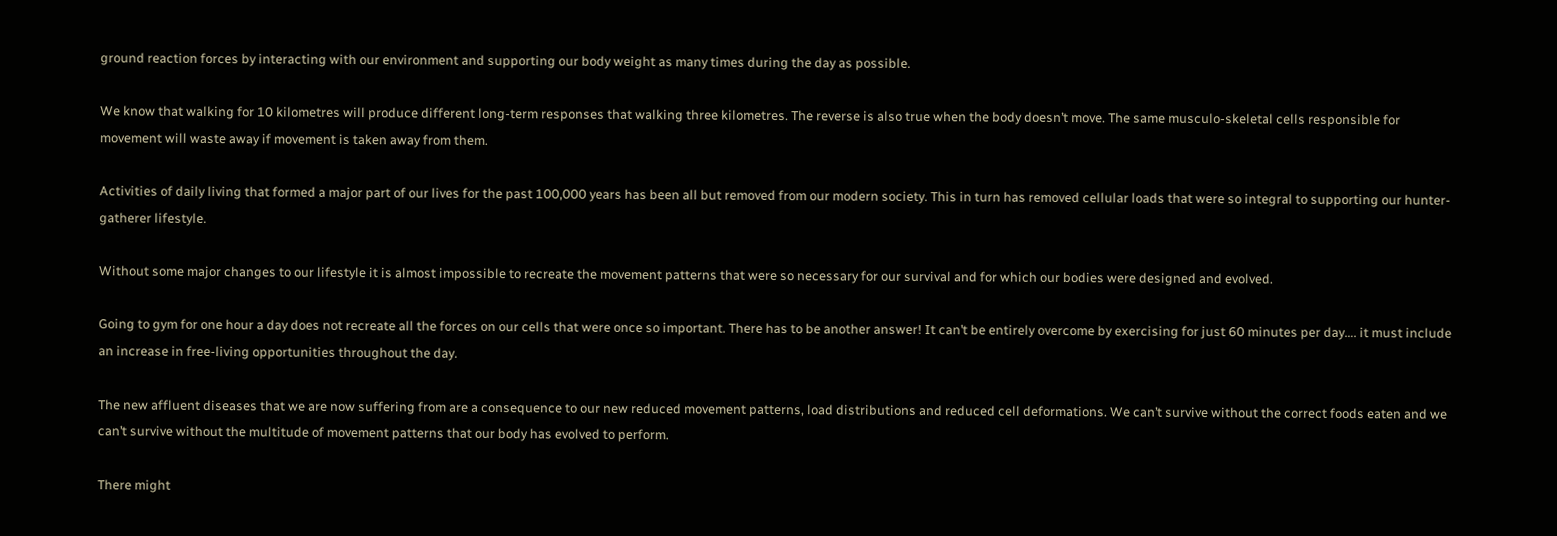ground reaction forces by interacting with our environment and supporting our body weight as many times during the day as possible.

We know that walking for 10 kilometres will produce different long-term responses that walking three kilometres. The reverse is also true when the body doesn’t move. The same musculo-skeletal cells responsible for movement will waste away if movement is taken away from them.

Activities of daily living that formed a major part of our lives for the past 100,000 years has been all but removed from our modern society. This in turn has removed cellular loads that were so integral to supporting our hunter-gatherer lifestyle.

Without some major changes to our lifestyle it is almost impossible to recreate the movement patterns that were so necessary for our survival and for which our bodies were designed and evolved.

Going to gym for one hour a day does not recreate all the forces on our cells that were once so important. There has to be another answer! It can’t be entirely overcome by exercising for just 60 minutes per day…. it must include an increase in free-living opportunities throughout the day.

The new affluent diseases that we are now suffering from are a consequence to our new reduced movement patterns, load distributions and reduced cell deformations. We can’t survive without the correct foods eaten and we can’t survive without the multitude of movement patterns that our body has evolved to perform.

There might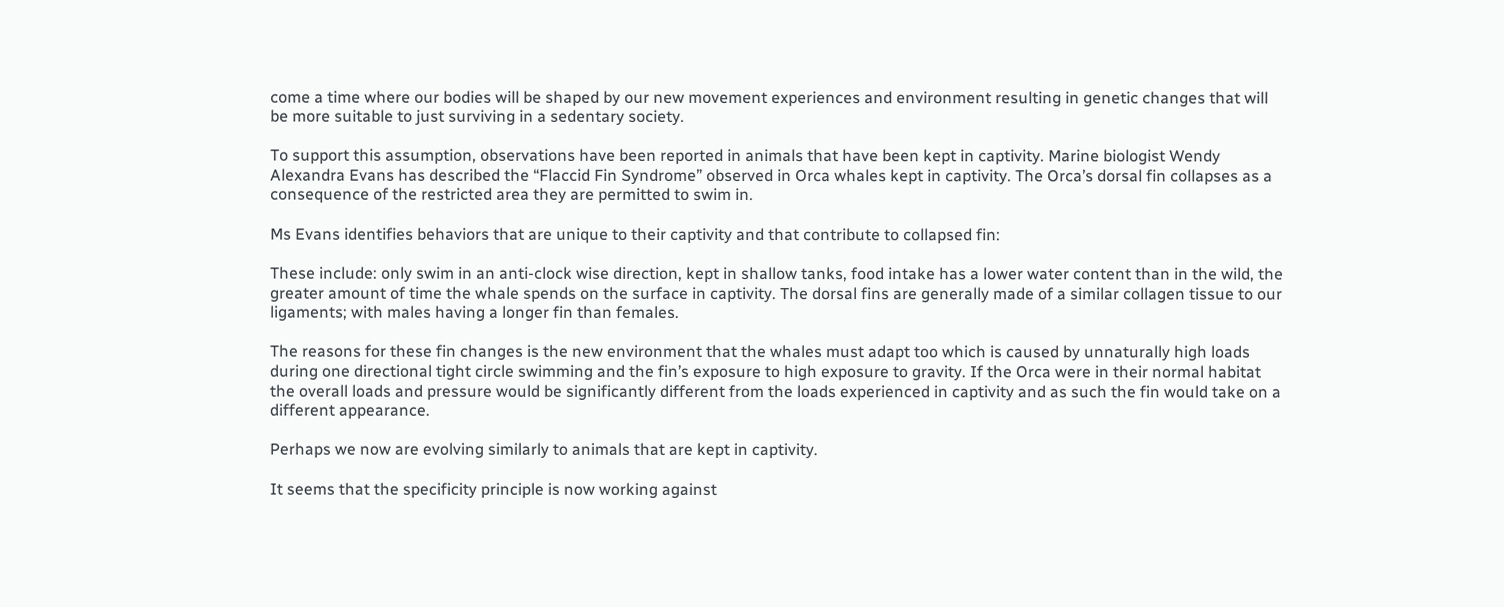come a time where our bodies will be shaped by our new movement experiences and environment resulting in genetic changes that will be more suitable to just surviving in a sedentary society.

To support this assumption, observations have been reported in animals that have been kept in captivity. Marine biologist Wendy Alexandra Evans has described the “Flaccid Fin Syndrome” observed in Orca whales kept in captivity. The Orca’s dorsal fin collapses as a consequence of the restricted area they are permitted to swim in.

Ms Evans identifies behaviors that are unique to their captivity and that contribute to collapsed fin:

These include: only swim in an anti-clock wise direction, kept in shallow tanks, food intake has a lower water content than in the wild, the greater amount of time the whale spends on the surface in captivity. The dorsal fins are generally made of a similar collagen tissue to our ligaments; with males having a longer fin than females.

The reasons for these fin changes is the new environment that the whales must adapt too which is caused by unnaturally high loads during one directional tight circle swimming and the fin’s exposure to high exposure to gravity. If the Orca were in their normal habitat the overall loads and pressure would be significantly different from the loads experienced in captivity and as such the fin would take on a different appearance.

Perhaps we now are evolving similarly to animals that are kept in captivity.

It seems that the specificity principle is now working against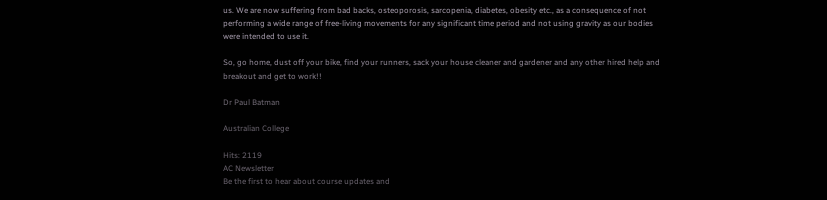us. We are now suffering from bad backs, osteoporosis, sarcopenia, diabetes, obesity etc., as a consequence of not performing a wide range of free-living movements for any significant time period and not using gravity as our bodies were intended to use it.

So, go home, dust off your bike, find your runners, sack your house cleaner and gardener and any other hired help and breakout and get to work!!

Dr Paul Batman

Australian College

Hits: 2119
AC Newsletter
Be the first to hear about course updates and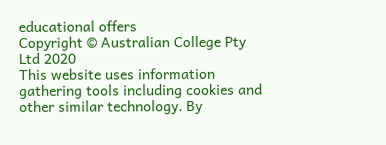educational offers
Copyright © Australian College Pty Ltd 2020
This website uses information gathering tools including cookies and other similar technology. By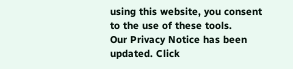using this website, you consent to the use of these tools.
Our Privacy Notice has been updated. Click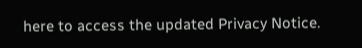here to access the updated Privacy Notice.